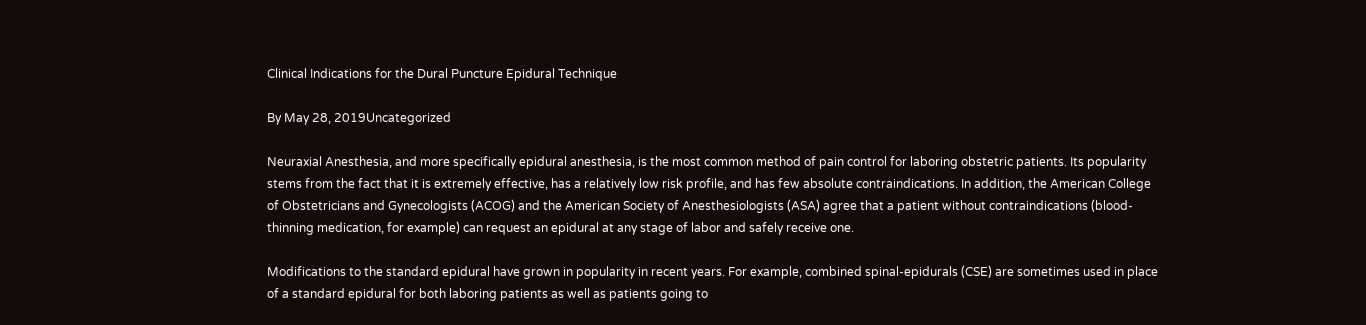Clinical Indications for the Dural Puncture Epidural Technique

By May 28, 2019Uncategorized

Neuraxial Anesthesia, and more specifically epidural anesthesia, is the most common method of pain control for laboring obstetric patients. Its popularity stems from the fact that it is extremely effective, has a relatively low risk profile, and has few absolute contraindications. In addition, the American College of Obstetricians and Gynecologists (ACOG) and the American Society of Anesthesiologists (ASA) agree that a patient without contraindications (blood-thinning medication, for example) can request an epidural at any stage of labor and safely receive one.

Modifications to the standard epidural have grown in popularity in recent years. For example, combined spinal-epidurals (CSE) are sometimes used in place of a standard epidural for both laboring patients as well as patients going to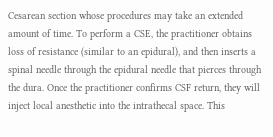Cesarean section whose procedures may take an extended amount of time. To perform a CSE, the practitioner obtains loss of resistance (similar to an epidural), and then inserts a spinal needle through the epidural needle that pierces through the dura. Once the practitioner confirms CSF return, they will inject local anesthetic into the intrathecal space. This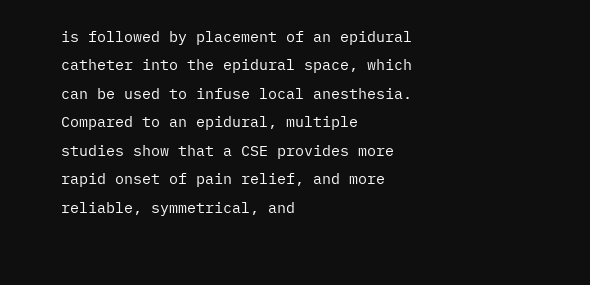is followed by placement of an epidural catheter into the epidural space, which can be used to infuse local anesthesia.  Compared to an epidural, multiple studies show that a CSE provides more rapid onset of pain relief, and more reliable, symmetrical, and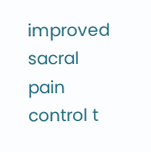improved sacral pain control t